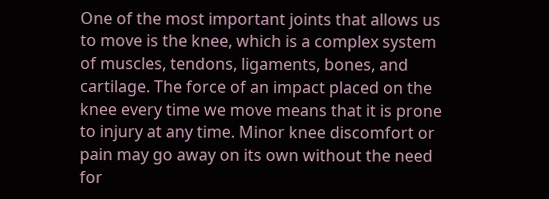One of the most important joints that allows us to move is the knee, which is a complex system of muscles, tendons, ligaments, bones, and cartilage. The force of an impact placed on the knee every time we move means that it is prone to injury at any time. Minor knee discomfort or pain may go away on its own without the need for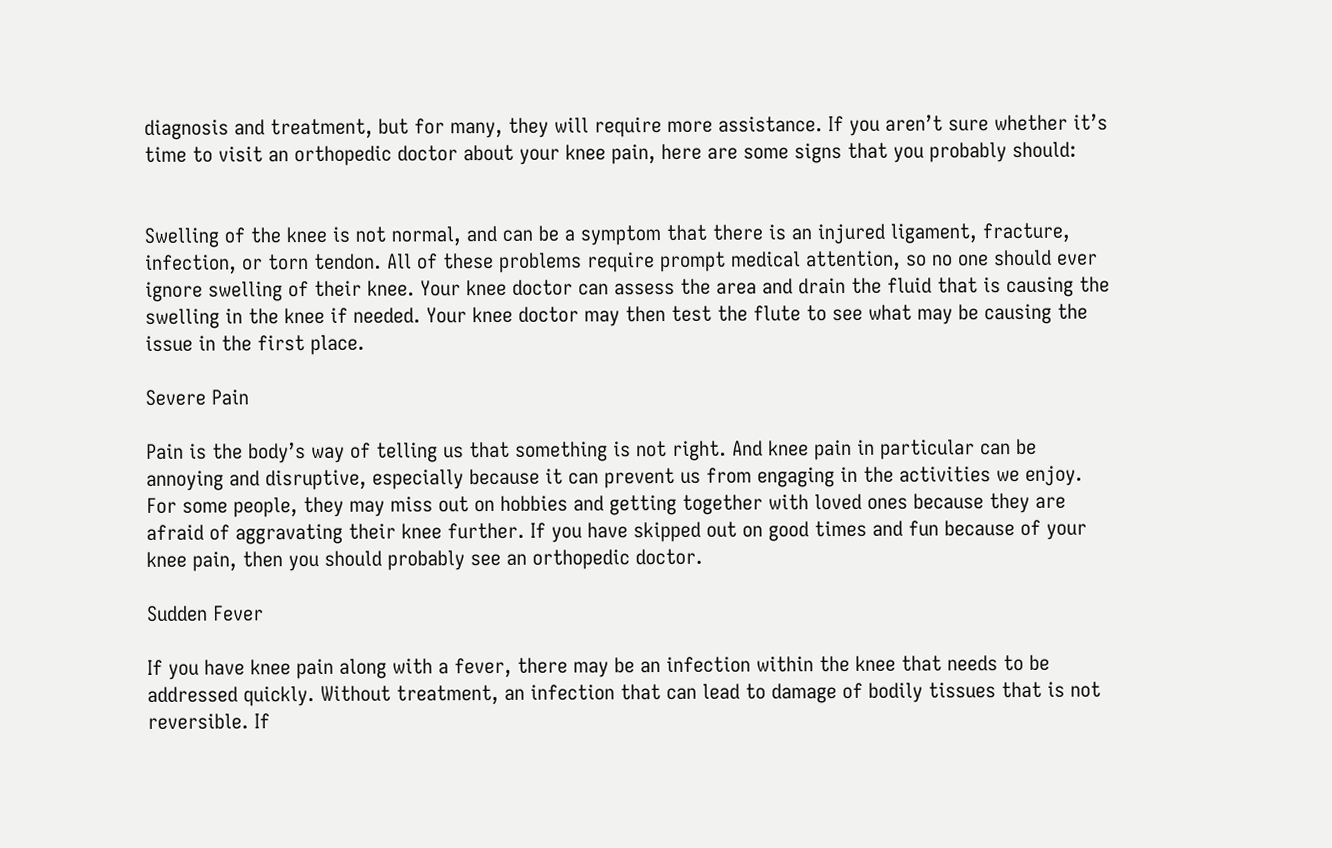diagnosis and treatment, but for many, they will require more assistance. If you aren’t sure whether it’s time to visit an orthopedic doctor about your knee pain, here are some signs that you probably should:


Swelling of the knee is not normal, and can be a symptom that there is an injured ligament, fracture, infection, or torn tendon. All of these problems require prompt medical attention, so no one should ever ignore swelling of their knee. Your knee doctor can assess the area and drain the fluid that is causing the swelling in the knee if needed. Your knee doctor may then test the flute to see what may be causing the issue in the first place.

Severe Pain

Pain is the body’s way of telling us that something is not right. And knee pain in particular can be annoying and disruptive, especially because it can prevent us from engaging in the activities we enjoy. For some people, they may miss out on hobbies and getting together with loved ones because they are afraid of aggravating their knee further. If you have skipped out on good times and fun because of your knee pain, then you should probably see an orthopedic doctor.

Sudden Fever

If you have knee pain along with a fever, there may be an infection within the knee that needs to be addressed quickly. Without treatment, an infection that can lead to damage of bodily tissues that is not reversible. If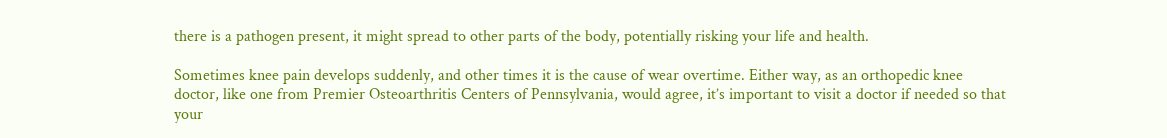there is a pathogen present, it might spread to other parts of the body, potentially risking your life and health.

Sometimes knee pain develops suddenly, and other times it is the cause of wear overtime. Either way, as an orthopedic knee doctor, like one from Premier Osteoarthritis Centers of Pennsylvania, would agree, it’s important to visit a doctor if needed so that your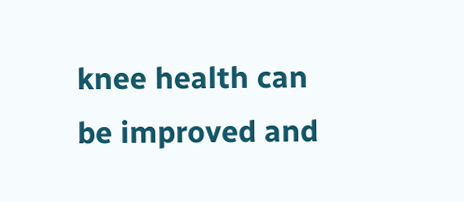knee health can be improved and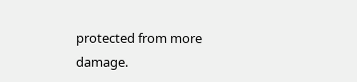protected from more damage.